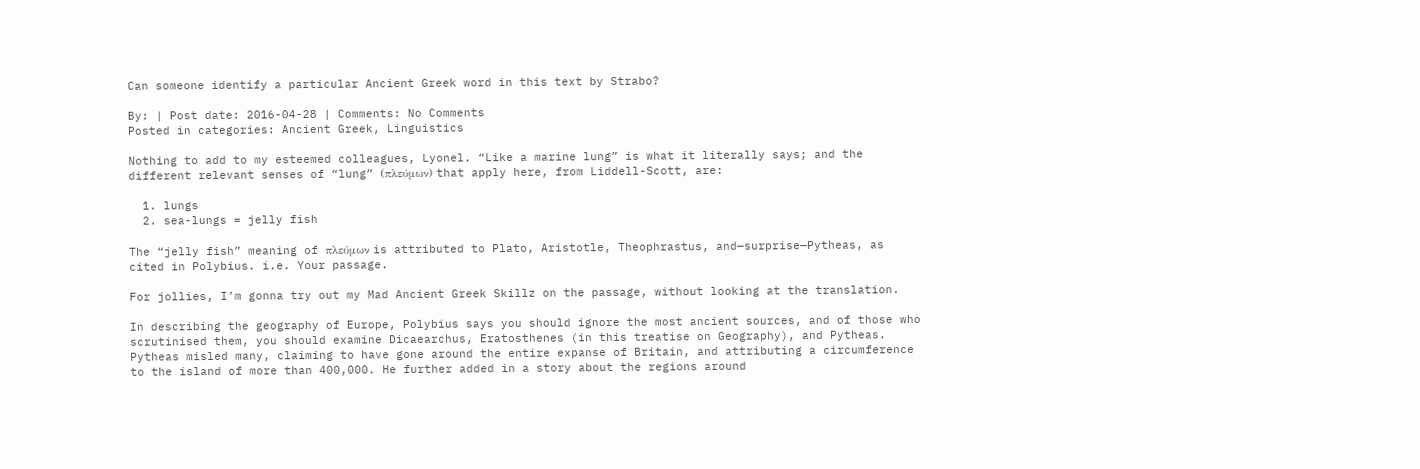Can someone identify a particular Ancient Greek word in this text by Strabo?

By: | Post date: 2016-04-28 | Comments: No Comments
Posted in categories: Ancient Greek, Linguistics

Nothing to add to my esteemed colleagues, Lyonel. “Like a marine lung” is what it literally says; and the different relevant senses of “lung” (πλεύμων) that apply here, from Liddell-Scott, are:

  1. lungs
  2. sea-lungs = jelly fish

The “jelly fish” meaning of πλεύμων is attributed to Plato, Aristotle, Theophrastus, and—surprise—Pytheas, as cited in Polybius. i.e. Your passage.

For jollies, I’m gonna try out my Mad Ancient Greek Skillz on the passage, without looking at the translation.

In describing the geography of Europe, Polybius says you should ignore the most ancient sources, and of those who scrutinised them, you should examine Dicaearchus, Eratosthenes (in this treatise on Geography), and Pytheas. Pytheas misled many, claiming to have gone around the entire expanse of Britain, and attributing a circumference to the island of more than 400,000. He further added in a story about the regions around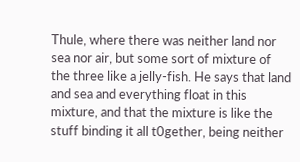Thule, where there was neither land nor sea nor air, but some sort of mixture of the three like a jelly-fish. He says that land and sea and everything float in this mixture, and that the mixture is like the stuff binding it all t0gether, being neither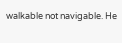walkable not navigable. He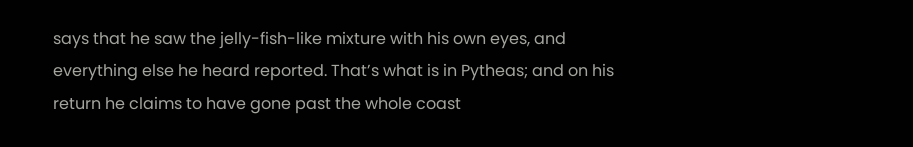says that he saw the jelly-fish-like mixture with his own eyes, and everything else he heard reported. That’s what is in Pytheas; and on his return he claims to have gone past the whole coast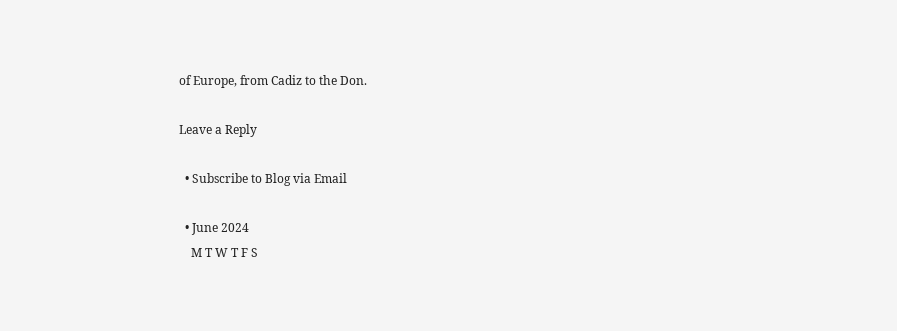of Europe, from Cadiz to the Don.

Leave a Reply

  • Subscribe to Blog via Email

  • June 2024
    M T W T F S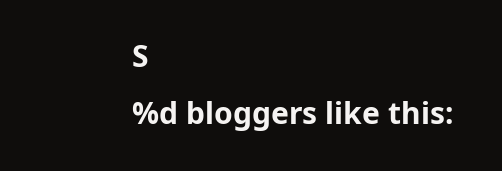S
%d bloggers like this: